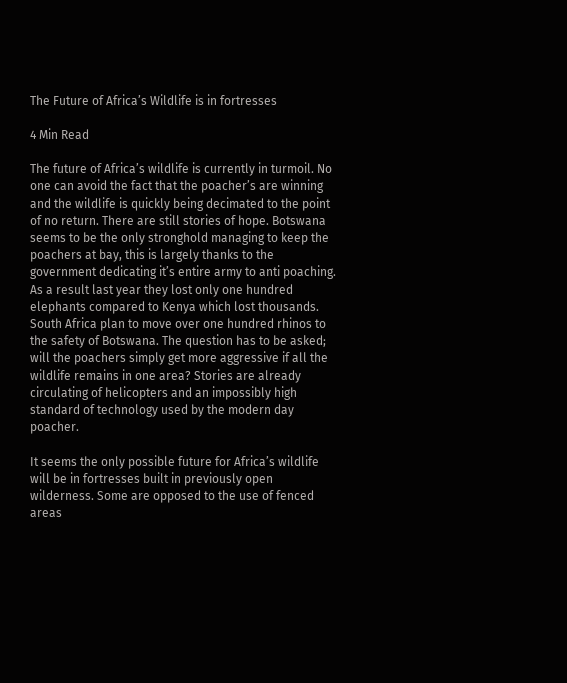The Future of Africa’s Wildlife is in fortresses

4 Min Read

The future of Africa’s wildlife is currently in turmoil. No one can avoid the fact that the poacher’s are winning and the wildlife is quickly being decimated to the point of no return. There are still stories of hope. Botswana seems to be the only stronghold managing to keep the poachers at bay, this is largely thanks to the government dedicating it’s entire army to anti poaching. As a result last year they lost only one hundred elephants compared to Kenya which lost thousands. South Africa plan to move over one hundred rhinos to the safety of Botswana. The question has to be asked; will the poachers simply get more aggressive if all the wildlife remains in one area? Stories are already circulating of helicopters and an impossibly high standard of technology used by the modern day poacher.

It seems the only possible future for Africa’s wildlife will be in fortresses built in previously open wilderness. Some are opposed to the use of fenced areas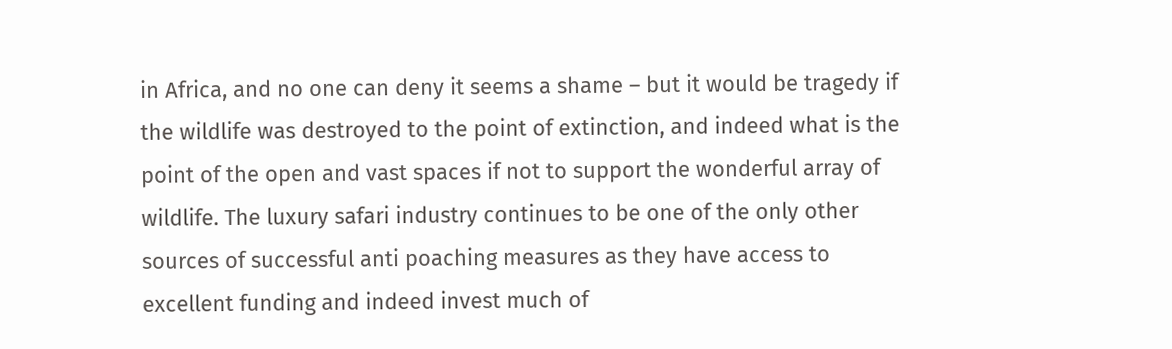in Africa, and no one can deny it seems a shame – but it would be tragedy if the wildlife was destroyed to the point of extinction, and indeed what is the point of the open and vast spaces if not to support the wonderful array of wildlife. The luxury safari industry continues to be one of the only other sources of successful anti poaching measures as they have access to excellent funding and indeed invest much of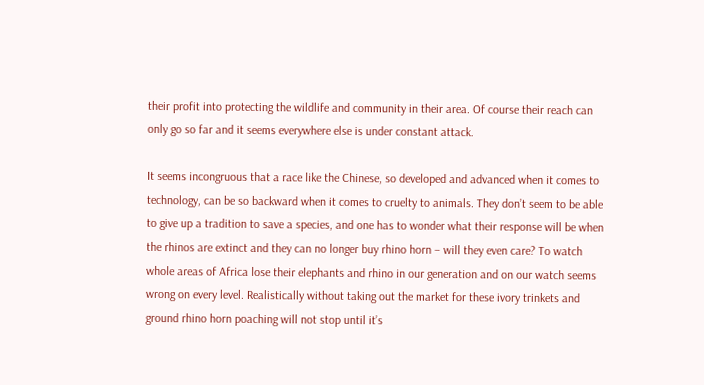their profit into protecting the wildlife and community in their area. Of course their reach can only go so far and it seems everywhere else is under constant attack.

It seems incongruous that a race like the Chinese, so developed and advanced when it comes to technology, can be so backward when it comes to cruelty to animals. They don’t seem to be able to give up a tradition to save a species, and one has to wonder what their response will be when the rhinos are extinct and they can no longer buy rhino horn – will they even care? To watch whole areas of Africa lose their elephants and rhino in our generation and on our watch seems wrong on every level. Realistically without taking out the market for these ivory trinkets and ground rhino horn poaching will not stop until it’s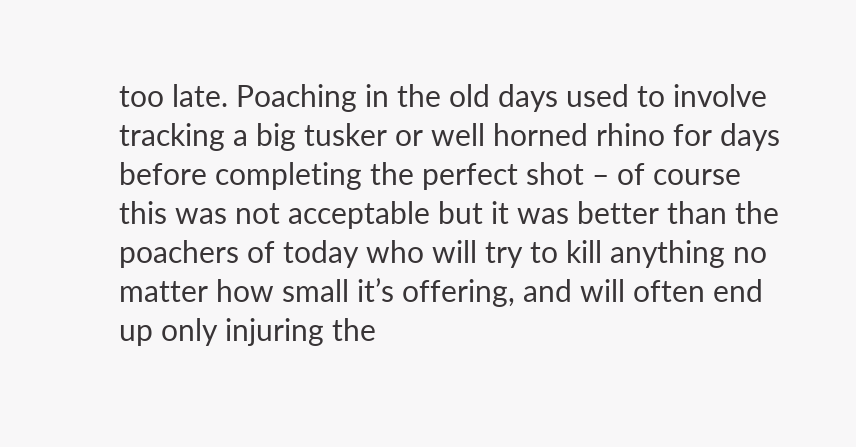too late. Poaching in the old days used to involve tracking a big tusker or well horned rhino for days before completing the perfect shot – of course this was not acceptable but it was better than the poachers of today who will try to kill anything no matter how small it’s offering, and will often end up only injuring the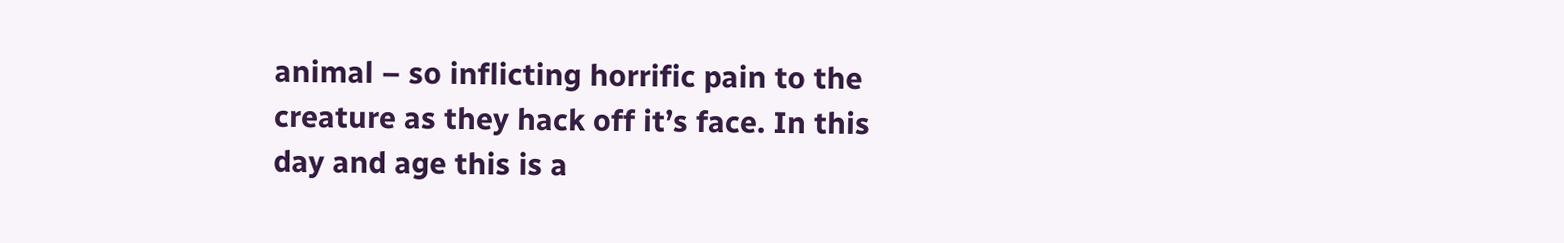animal – so inflicting horrific pain to the creature as they hack off it’s face. In this day and age this is a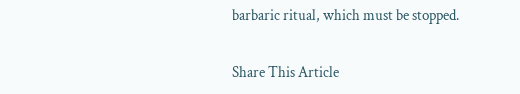barbaric ritual, which must be stopped.

Share This Article